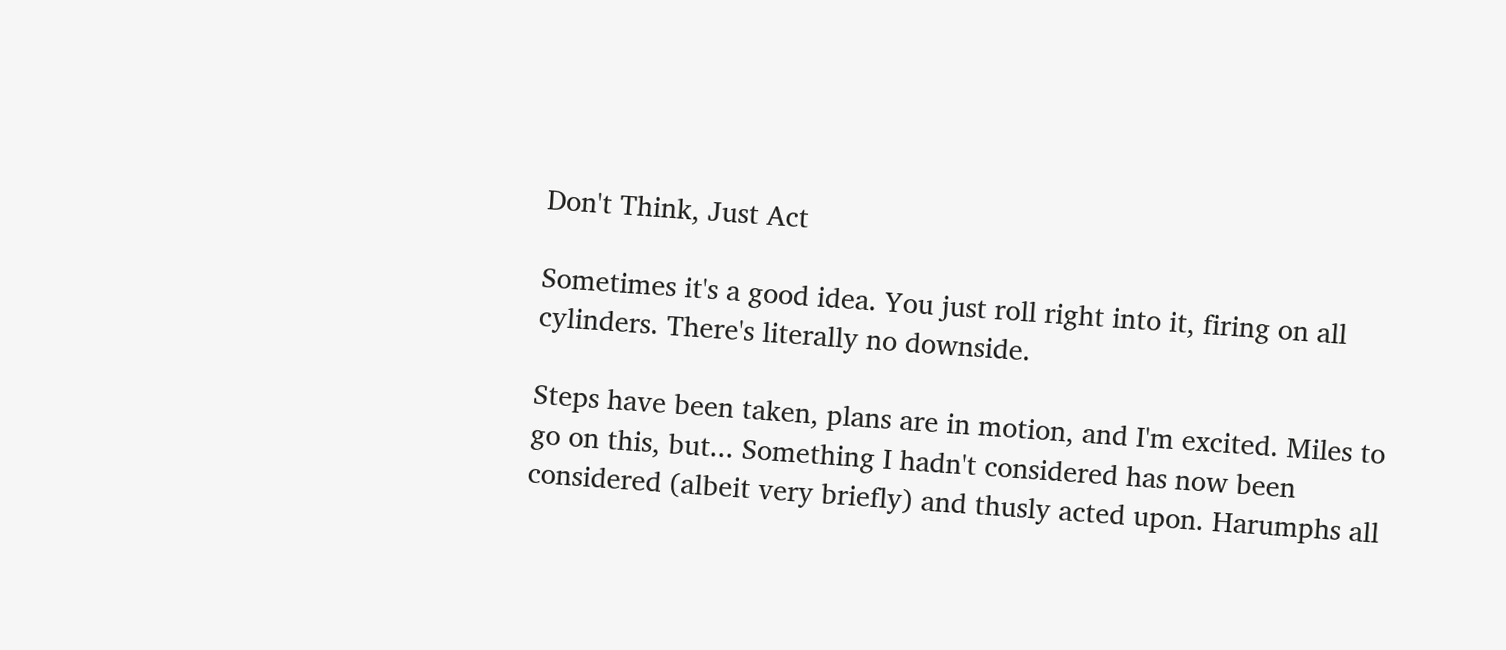Don't Think, Just Act

Sometimes it's a good idea. You just roll right into it, firing on all cylinders. There's literally no downside.

Steps have been taken, plans are in motion, and I'm excited. Miles to go on this, but... Something I hadn't considered has now been considered (albeit very briefly) and thusly acted upon. Harumphs all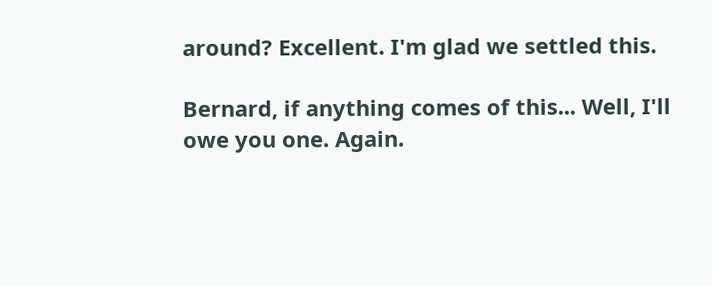around? Excellent. I'm glad we settled this.

Bernard, if anything comes of this... Well, I'll owe you one. Again.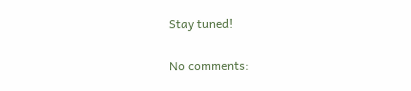Stay tuned!

No comments: